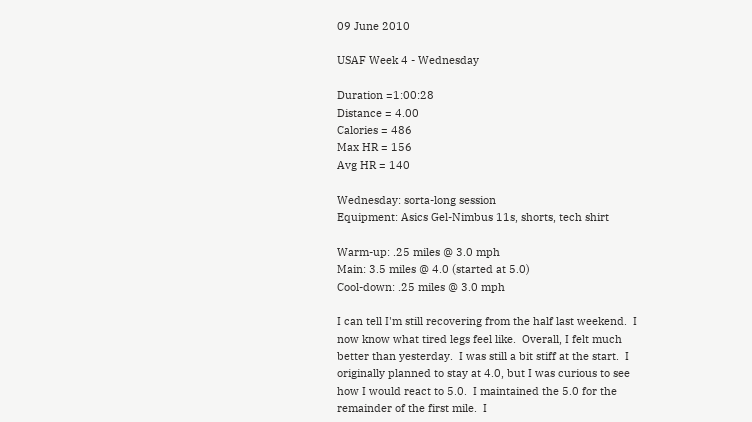09 June 2010

USAF Week 4 - Wednesday

Duration =1:00:28
Distance = 4.00
Calories = 486
Max HR = 156
Avg HR = 140

Wednesday: sorta-long session
Equipment: Asics Gel-Nimbus 11s, shorts, tech shirt

Warm-up: .25 miles @ 3.0 mph
Main: 3.5 miles @ 4.0 (started at 5.0)
Cool-down: .25 miles @ 3.0 mph

I can tell I'm still recovering from the half last weekend.  I now know what tired legs feel like.  Overall, I felt much better than yesterday.  I was still a bit stiff at the start.  I originally planned to stay at 4.0, but I was curious to see how I would react to 5.0.  I maintained the 5.0 for the remainder of the first mile.  I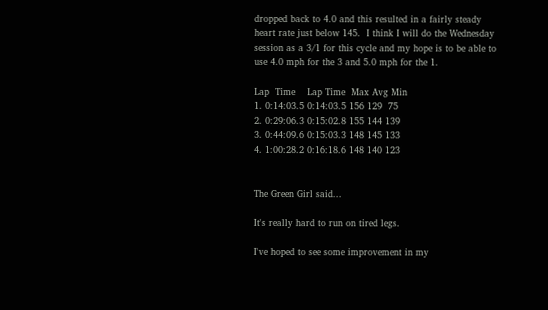dropped back to 4.0 and this resulted in a fairly steady heart rate just below 145.  I think I will do the Wednesday session as a 3/1 for this cycle and my hope is to be able to use 4.0 mph for the 3 and 5.0 mph for the 1.

Lap  Time    Lap Time  Max Avg Min
1. 0:14:03.5 0:14:03.5 156 129  75
2. 0:29:06.3 0:15:02.8 155 144 139
3. 0:44:09.6 0:15:03.3 148 145 133
4. 1:00:28.2 0:16:18.6 148 140 123


The Green Girl said...

It's really hard to run on tired legs.

I've hoped to see some improvement in my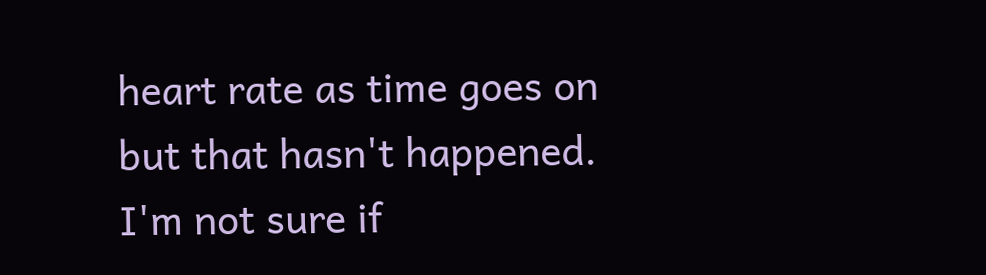heart rate as time goes on but that hasn't happened. I'm not sure if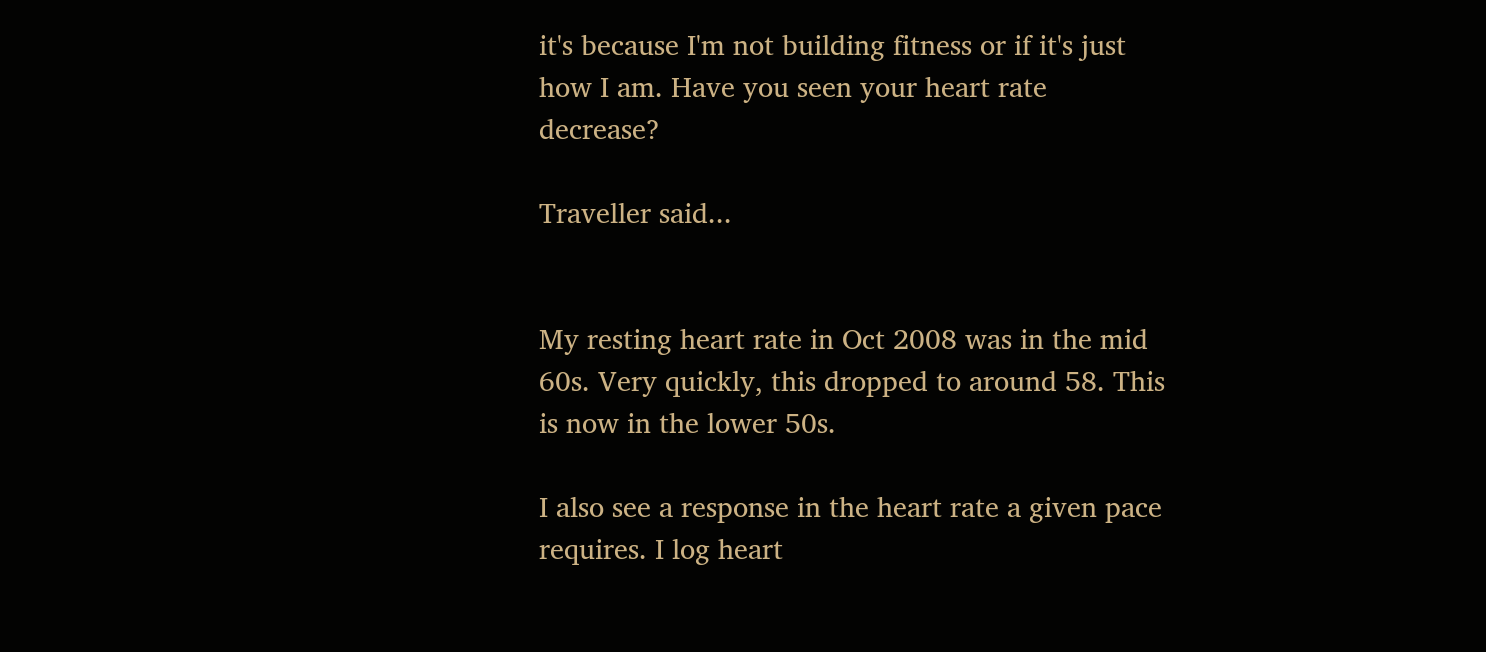it's because I'm not building fitness or if it's just how I am. Have you seen your heart rate decrease?

Traveller said...


My resting heart rate in Oct 2008 was in the mid 60s. Very quickly, this dropped to around 58. This is now in the lower 50s.

I also see a response in the heart rate a given pace requires. I log heart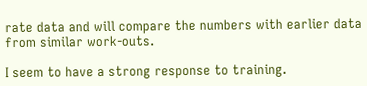rate data and will compare the numbers with earlier data from similar work-outs.

I seem to have a strong response to training.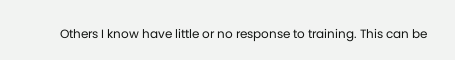Others I know have little or no response to training. This can be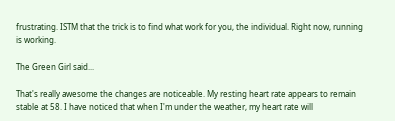frustrating. ISTM that the trick is to find what work for you, the individual. Right now, running is working.

The Green Girl said...

That's really awesome the changes are noticeable. My resting heart rate appears to remain stable at 58. I have noticed that when I'm under the weather, my heart rate will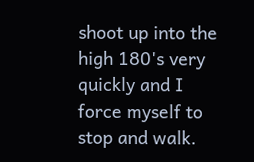shoot up into the high 180's very quickly and I force myself to stop and walk.